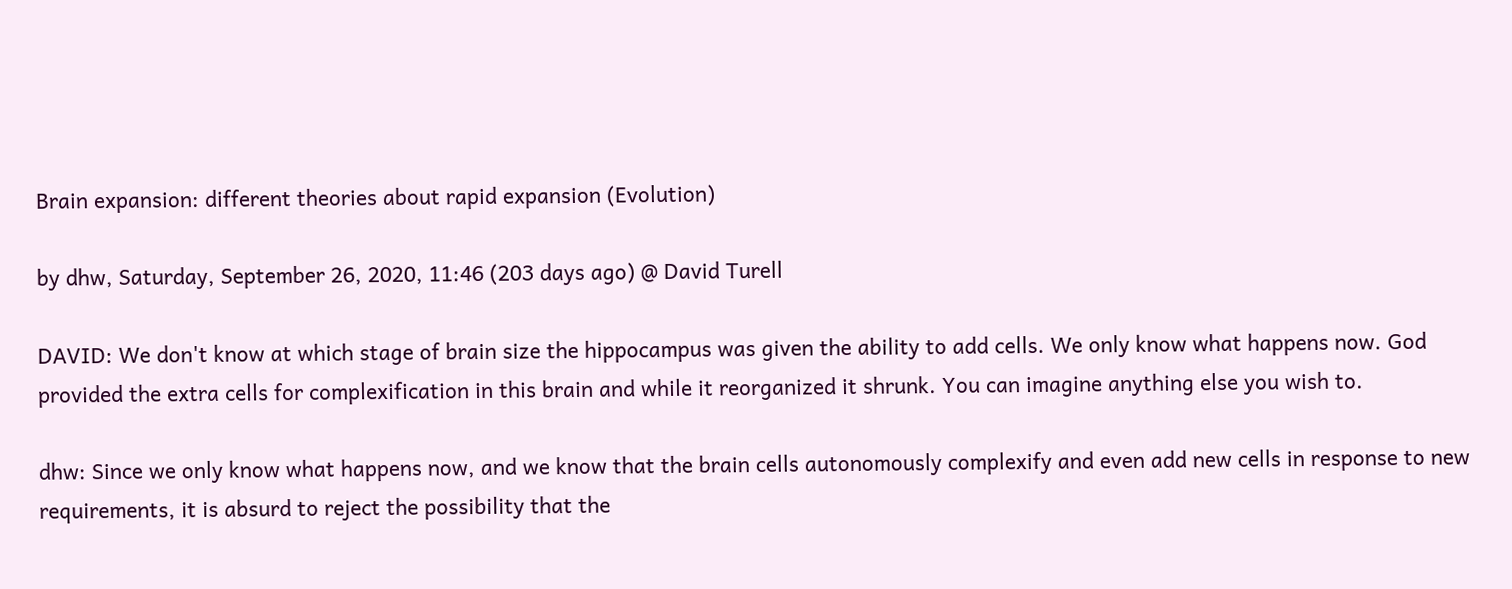Brain expansion: different theories about rapid expansion (Evolution)

by dhw, Saturday, September 26, 2020, 11:46 (203 days ago) @ David Turell

DAVID: We don't know at which stage of brain size the hippocampus was given the ability to add cells. We only know what happens now. God provided the extra cells for complexification in this brain and while it reorganized it shrunk. You can imagine anything else you wish to.

dhw: Since we only know what happens now, and we know that the brain cells autonomously complexify and even add new cells in response to new requirements, it is absurd to reject the possibility that the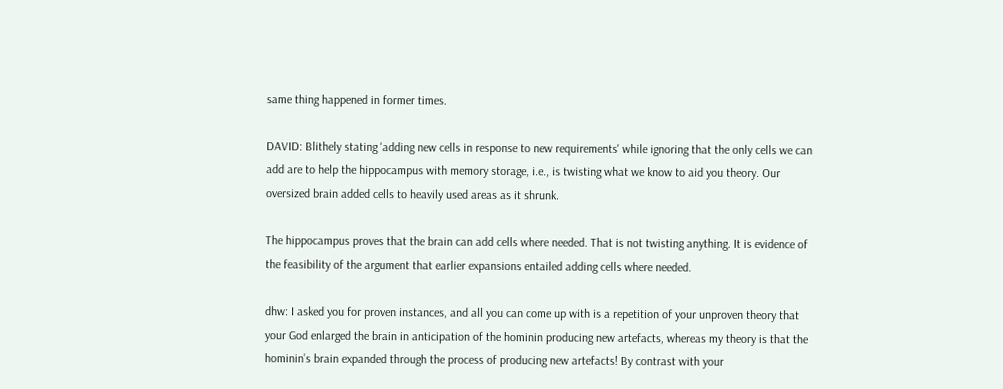same thing happened in former times.

DAVID: Blithely stating 'adding new cells in response to new requirements' while ignoring that the only cells we can add are to help the hippocampus with memory storage, i.e., is twisting what we know to aid you theory. Our oversized brain added cells to heavily used areas as it shrunk.

The hippocampus proves that the brain can add cells where needed. That is not twisting anything. It is evidence of the feasibility of the argument that earlier expansions entailed adding cells where needed.

dhw: I asked you for proven instances, and all you can come up with is a repetition of your unproven theory that your God enlarged the brain in anticipation of the hominin producing new artefacts, whereas my theory is that the hominin’s brain expanded through the process of producing new artefacts! By contrast with your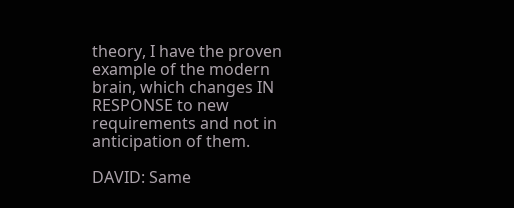theory, I have the proven example of the modern brain, which changes IN RESPONSE to new requirements and not in anticipation of them.

DAVID: Same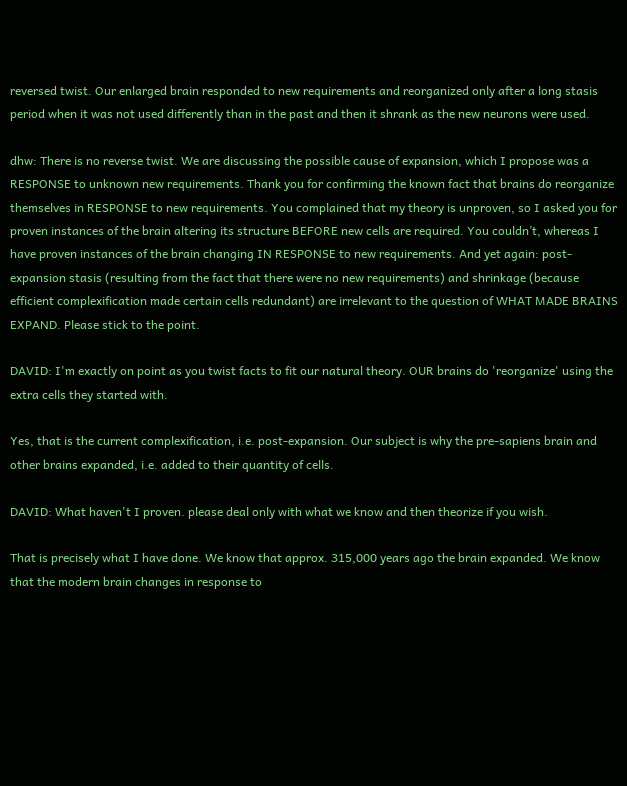reversed twist. Our enlarged brain responded to new requirements and reorganized only after a long stasis period when it was not used differently than in the past and then it shrank as the new neurons were used.

dhw: There is no reverse twist. We are discussing the possible cause of expansion, which I propose was a RESPONSE to unknown new requirements. Thank you for confirming the known fact that brains do reorganize themselves in RESPONSE to new requirements. You complained that my theory is unproven, so I asked you for proven instances of the brain altering its structure BEFORE new cells are required. You couldn’t, whereas I have proven instances of the brain changing IN RESPONSE to new requirements. And yet again: post-expansion stasis (resulting from the fact that there were no new requirements) and shrinkage (because efficient complexification made certain cells redundant) are irrelevant to the question of WHAT MADE BRAINS EXPAND. Please stick to the point.

DAVID: I'm exactly on point as you twist facts to fit our natural theory. OUR brains do 'reorganize' using the extra cells they started with.

Yes, that is the current complexification, i.e. post-expansion. Our subject is why the pre-sapiens brain and other brains expanded, i.e. added to their quantity of cells.

DAVID: What haven't I proven. please deal only with what we know and then theorize if you wish.

That is precisely what I have done. We know that approx. 315,000 years ago the brain expanded. We know that the modern brain changes in response to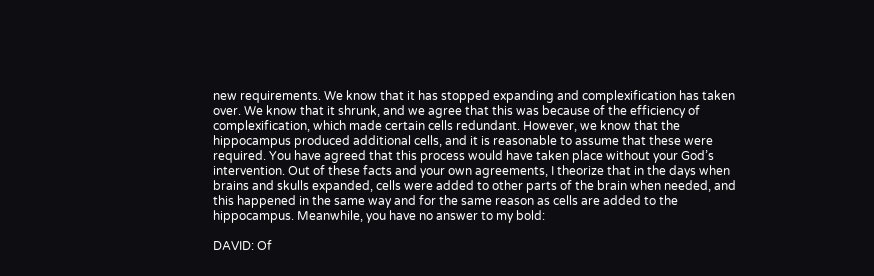new requirements. We know that it has stopped expanding and complexification has taken over. We know that it shrunk, and we agree that this was because of the efficiency of complexification, which made certain cells redundant. However, we know that the hippocampus produced additional cells, and it is reasonable to assume that these were required. You have agreed that this process would have taken place without your God’s intervention. Out of these facts and your own agreements, I theorize that in the days when brains and skulls expanded, cells were added to other parts of the brain when needed, and this happened in the same way and for the same reason as cells are added to the hippocampus. Meanwhile, you have no answer to my bold:

DAVID: Of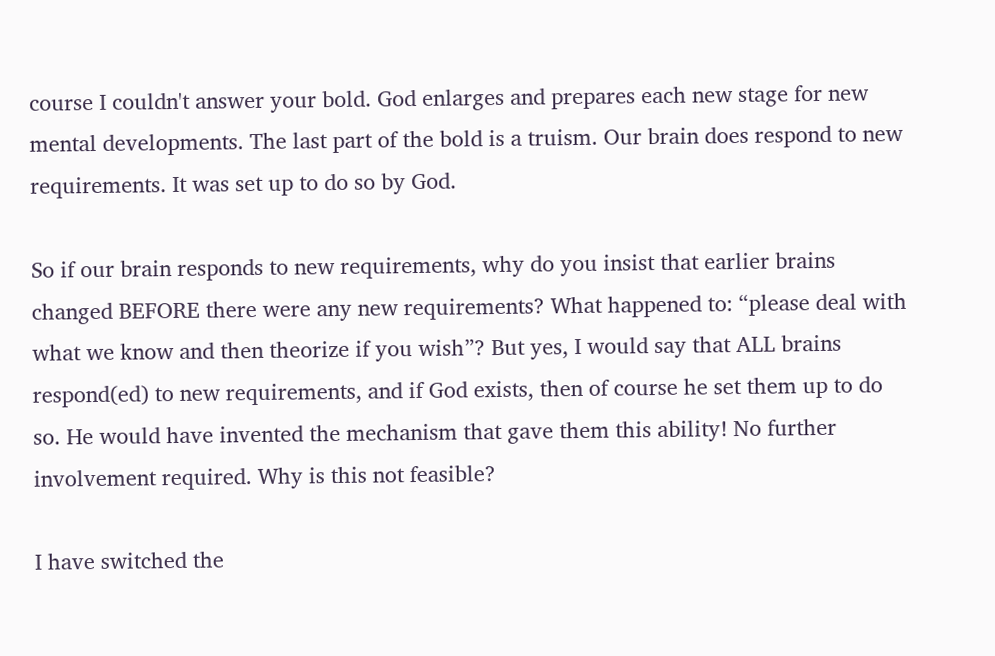course I couldn't answer your bold. God enlarges and prepares each new stage for new mental developments. The last part of the bold is a truism. Our brain does respond to new requirements. It was set up to do so by God.

So if our brain responds to new requirements, why do you insist that earlier brains changed BEFORE there were any new requirements? What happened to: “please deal with what we know and then theorize if you wish”? But yes, I would say that ALL brains respond(ed) to new requirements, and if God exists, then of course he set them up to do so. He would have invented the mechanism that gave them this ability! No further involvement required. Why is this not feasible?

I have switched the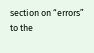section on “errors” to the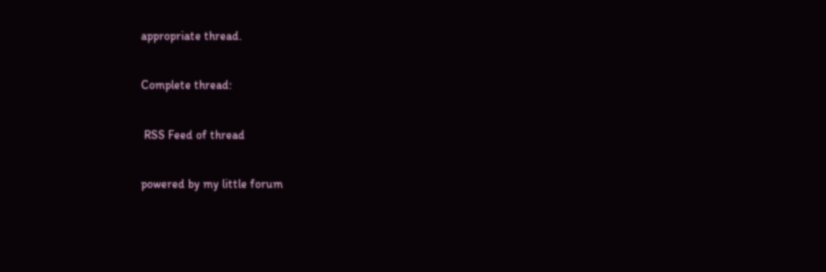appropriate thread.

Complete thread:

 RSS Feed of thread

powered by my little forum